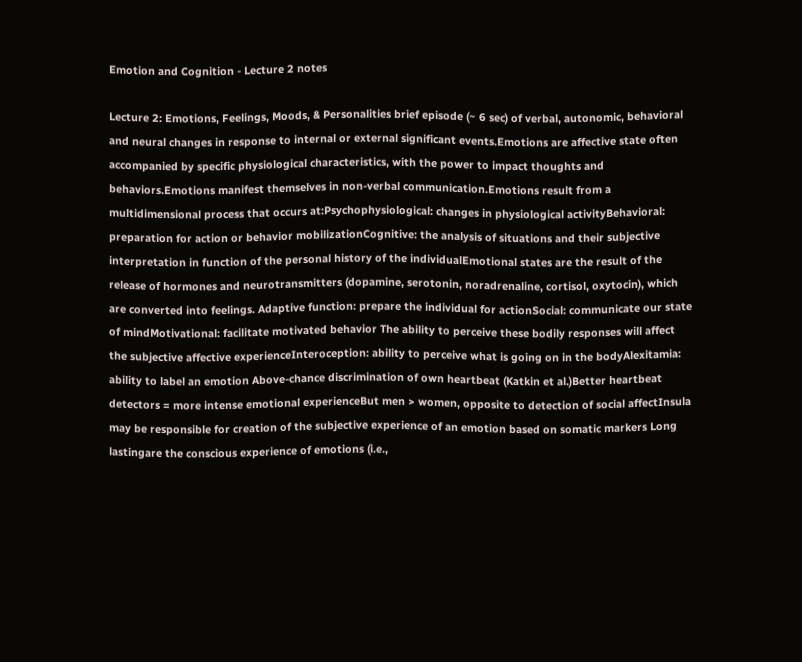Emotion and Cognition - Lecture 2 notes

Lecture 2: Emotions, Feelings, Moods, & Personalities brief episode (~ 6 sec) of verbal, autonomic, behavioral and neural changes in response to internal or external significant events.Emotions are affective state often accompanied by specific physiological characteristics, with the power to impact thoughts and behaviors.Emotions manifest themselves in non-verbal communication.Emotions result from a multidimensional process that occurs at:Psychophysiological: changes in physiological activityBehavioral: preparation for action or behavior mobilizationCognitive: the analysis of situations and their subjective interpretation in function of the personal history of the individualEmotional states are the result of the release of hormones and neurotransmitters (dopamine, serotonin, noradrenaline, cortisol, oxytocin), which are converted into feelings. Adaptive function: prepare the individual for actionSocial: communicate our state of mindMotivational: facilitate motivated behavior The ability to perceive these bodily responses will affect the subjective affective experienceInteroception: ability to perceive what is going on in the bodyAlexitamia: ability to label an emotion Above-chance discrimination of own heartbeat (Katkin et al.)Better heartbeat detectors = more intense emotional experienceBut men > women, opposite to detection of social affectInsula may be responsible for creation of the subjective experience of an emotion based on somatic markers Long lastingare the conscious experience of emotions (i.e.,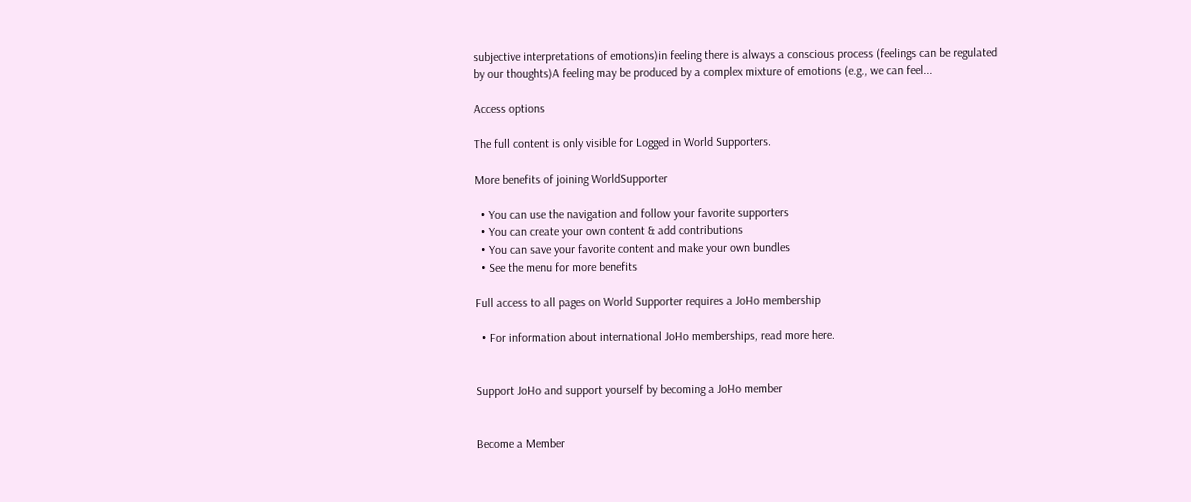subjective interpretations of emotions)in feeling there is always a conscious process (feelings can be regulated by our thoughts)A feeling may be produced by a complex mixture of emotions (e.g., we can feel...

Access options

The full content is only visible for Logged in World Supporters.

More benefits of joining WorldSupporter

  • You can use the navigation and follow your favorite supporters
  • You can create your own content & add contributions
  • You can save your favorite content and make your own bundles
  • See the menu for more benefits

Full access to all pages on World Supporter requires a JoHo membership

  • For information about international JoHo memberships, read more here.


Support JoHo and support yourself by becoming a JoHo member


Become a Member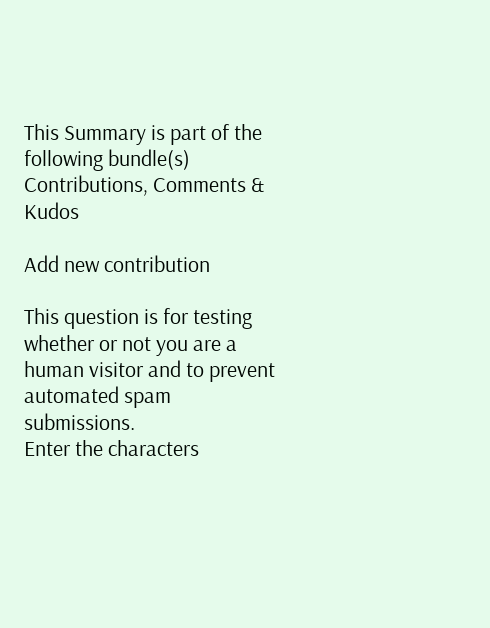This Summary is part of the following bundle(s)
Contributions, Comments & Kudos

Add new contribution

This question is for testing whether or not you are a human visitor and to prevent automated spam submissions.
Enter the characters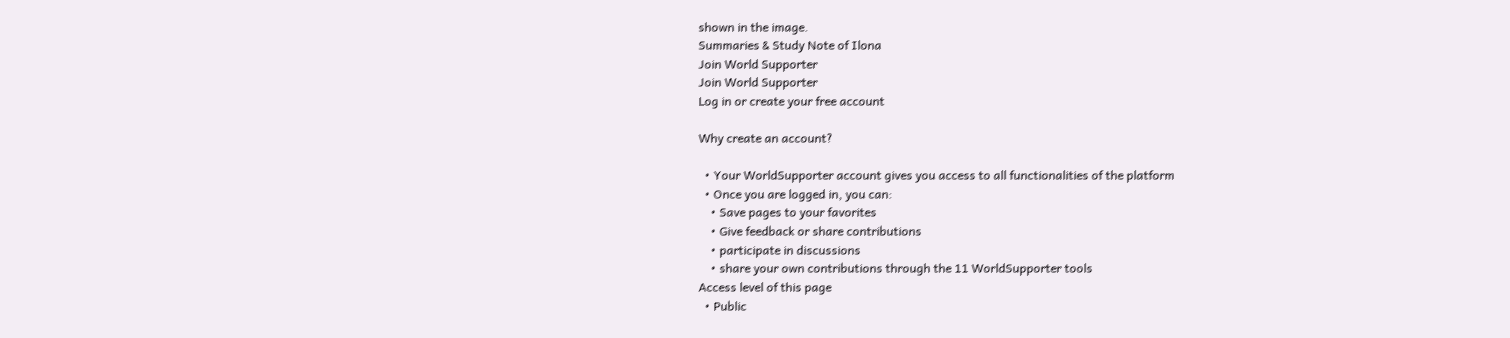shown in the image.
Summaries & Study Note of Ilona
Join World Supporter
Join World Supporter
Log in or create your free account

Why create an account?

  • Your WorldSupporter account gives you access to all functionalities of the platform
  • Once you are logged in, you can:
    • Save pages to your favorites
    • Give feedback or share contributions
    • participate in discussions
    • share your own contributions through the 11 WorldSupporter tools
Access level of this page
  • Public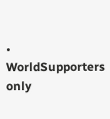• WorldSupporters only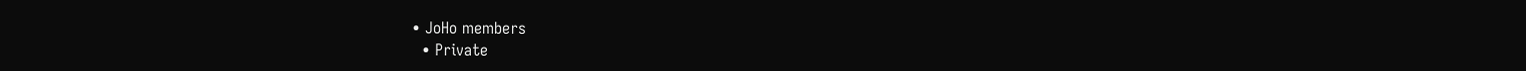• JoHo members
  • Private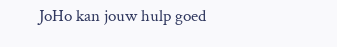JoHo kan jouw hulp goed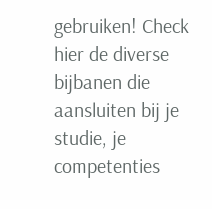gebruiken! Check hier de diverse bijbanen die aansluiten bij je studie, je competenties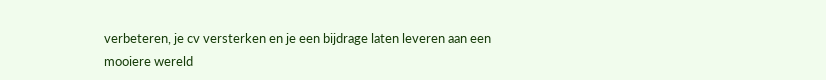verbeteren, je cv versterken en je een bijdrage laten leveren aan een mooiere wereld